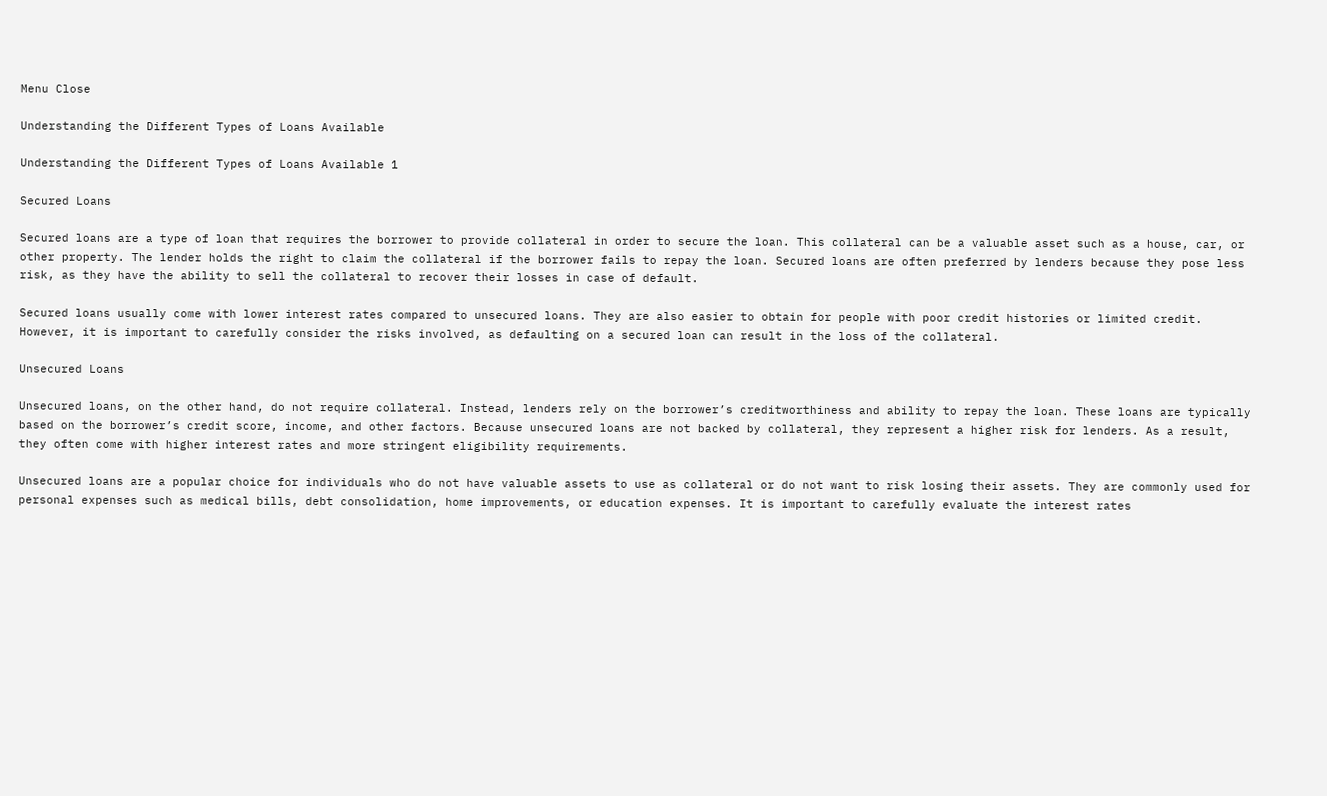Menu Close

Understanding the Different Types of Loans Available

Understanding the Different Types of Loans Available 1

Secured Loans

Secured loans are a type of loan that requires the borrower to provide collateral in order to secure the loan. This collateral can be a valuable asset such as a house, car, or other property. The lender holds the right to claim the collateral if the borrower fails to repay the loan. Secured loans are often preferred by lenders because they pose less risk, as they have the ability to sell the collateral to recover their losses in case of default.

Secured loans usually come with lower interest rates compared to unsecured loans. They are also easier to obtain for people with poor credit histories or limited credit. However, it is important to carefully consider the risks involved, as defaulting on a secured loan can result in the loss of the collateral.

Unsecured Loans

Unsecured loans, on the other hand, do not require collateral. Instead, lenders rely on the borrower’s creditworthiness and ability to repay the loan. These loans are typically based on the borrower’s credit score, income, and other factors. Because unsecured loans are not backed by collateral, they represent a higher risk for lenders. As a result, they often come with higher interest rates and more stringent eligibility requirements.

Unsecured loans are a popular choice for individuals who do not have valuable assets to use as collateral or do not want to risk losing their assets. They are commonly used for personal expenses such as medical bills, debt consolidation, home improvements, or education expenses. It is important to carefully evaluate the interest rates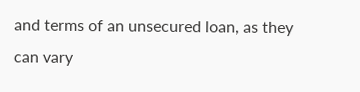and terms of an unsecured loan, as they can vary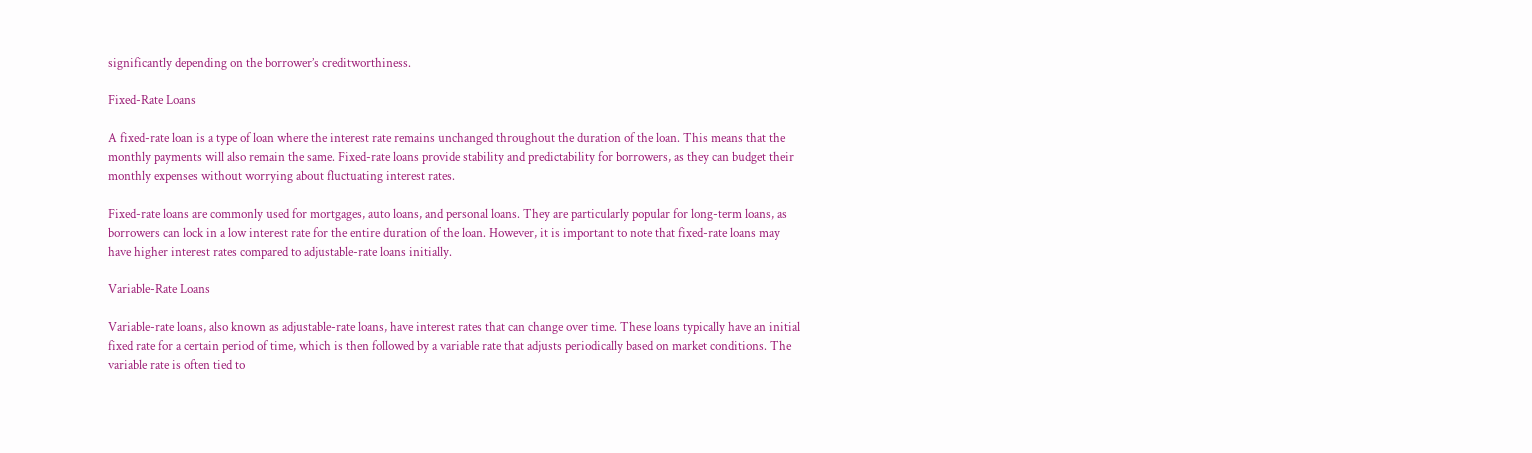significantly depending on the borrower’s creditworthiness.

Fixed-Rate Loans

A fixed-rate loan is a type of loan where the interest rate remains unchanged throughout the duration of the loan. This means that the monthly payments will also remain the same. Fixed-rate loans provide stability and predictability for borrowers, as they can budget their monthly expenses without worrying about fluctuating interest rates.

Fixed-rate loans are commonly used for mortgages, auto loans, and personal loans. They are particularly popular for long-term loans, as borrowers can lock in a low interest rate for the entire duration of the loan. However, it is important to note that fixed-rate loans may have higher interest rates compared to adjustable-rate loans initially.

Variable-Rate Loans

Variable-rate loans, also known as adjustable-rate loans, have interest rates that can change over time. These loans typically have an initial fixed rate for a certain period of time, which is then followed by a variable rate that adjusts periodically based on market conditions. The variable rate is often tied to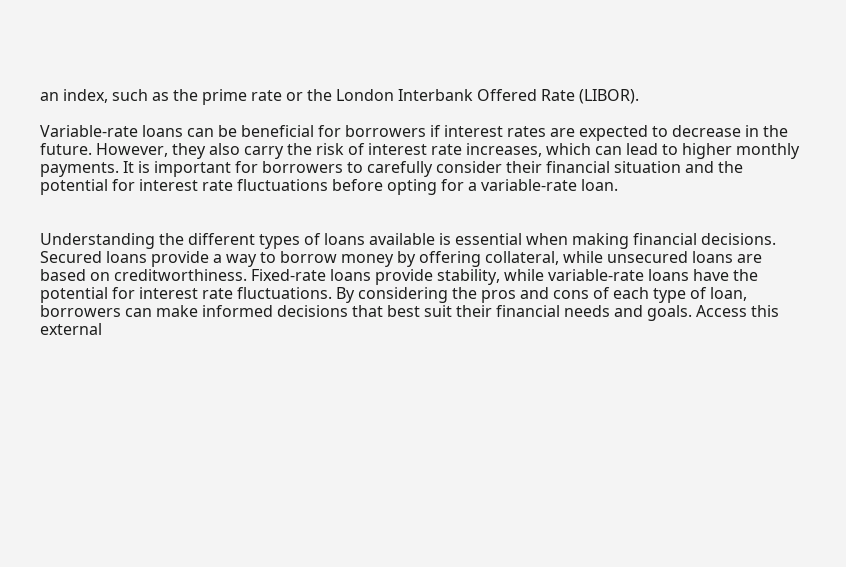an index, such as the prime rate or the London Interbank Offered Rate (LIBOR).

Variable-rate loans can be beneficial for borrowers if interest rates are expected to decrease in the future. However, they also carry the risk of interest rate increases, which can lead to higher monthly payments. It is important for borrowers to carefully consider their financial situation and the potential for interest rate fluctuations before opting for a variable-rate loan.


Understanding the different types of loans available is essential when making financial decisions. Secured loans provide a way to borrow money by offering collateral, while unsecured loans are based on creditworthiness. Fixed-rate loans provide stability, while variable-rate loans have the potential for interest rate fluctuations. By considering the pros and cons of each type of loan, borrowers can make informed decisions that best suit their financial needs and goals. Access this external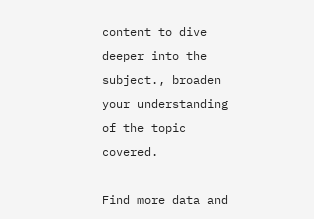content to dive deeper into the subject., broaden your understanding of the topic covered.

Find more data and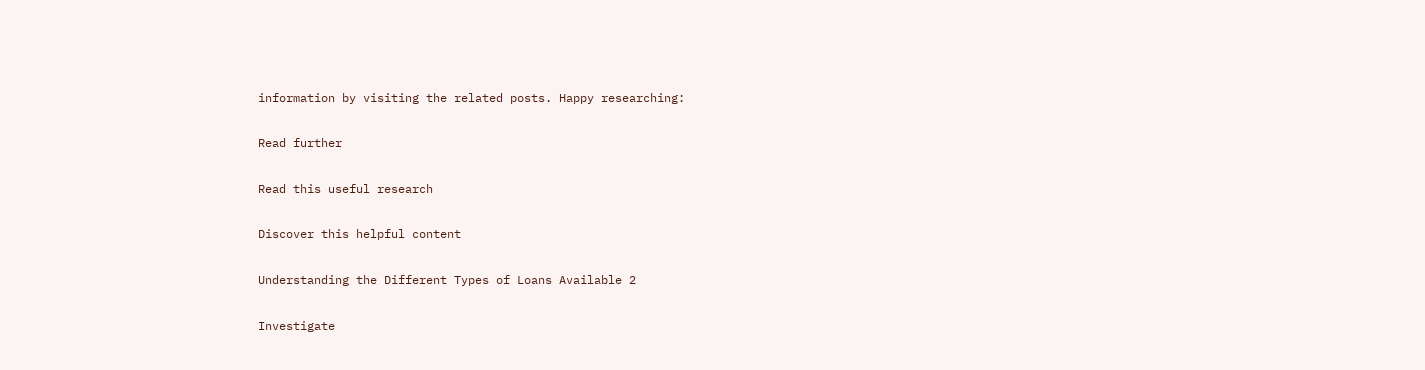information by visiting the related posts. Happy researching:

Read further

Read this useful research

Discover this helpful content

Understanding the Different Types of Loans Available 2

Investigate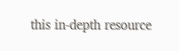this in-depth resource